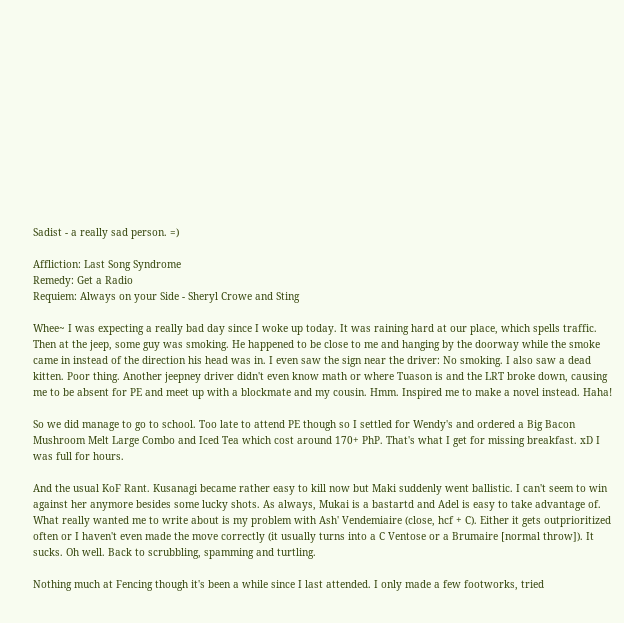Sadist - a really sad person. =)

Affliction: Last Song Syndrome
Remedy: Get a Radio
Requiem: Always on your Side - Sheryl Crowe and Sting

Whee~ I was expecting a really bad day since I woke up today. It was raining hard at our place, which spells traffic. Then at the jeep, some guy was smoking. He happened to be close to me and hanging by the doorway while the smoke came in instead of the direction his head was in. I even saw the sign near the driver: No smoking. I also saw a dead kitten. Poor thing. Another jeepney driver didn't even know math or where Tuason is and the LRT broke down, causing me to be absent for PE and meet up with a blockmate and my cousin. Hmm. Inspired me to make a novel instead. Haha!

So we did manage to go to school. Too late to attend PE though so I settled for Wendy's and ordered a Big Bacon Mushroom Melt Large Combo and Iced Tea which cost around 170+ PhP. That's what I get for missing breakfast. xD I was full for hours.

And the usual KoF Rant. Kusanagi became rather easy to kill now but Maki suddenly went ballistic. I can't seem to win against her anymore besides some lucky shots. As always, Mukai is a bastartd and Adel is easy to take advantage of. What really wanted me to write about is my problem with Ash' Vendemiaire (close, hcf + C). Either it gets outprioritized often or I haven't even made the move correctly (it usually turns into a C Ventose or a Brumaire [normal throw]). It sucks. Oh well. Back to scrubbling, spamming and turtling.

Nothing much at Fencing though it's been a while since I last attended. I only made a few footworks, tried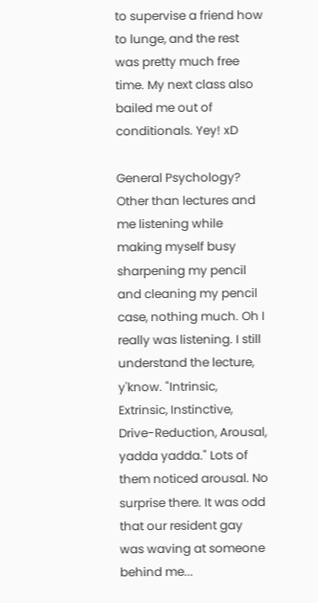to supervise a friend how to lunge, and the rest was pretty much free time. My next class also bailed me out of conditionals. Yey! xD

General Psychology? Other than lectures and me listening while making myself busy sharpening my pencil and cleaning my pencil case, nothing much. Oh I really was listening. I still understand the lecture, y'know. "Intrinsic, Extrinsic, Instinctive, Drive-Reduction, Arousal, yadda yadda." Lots of them noticed arousal. No surprise there. It was odd that our resident gay was waving at someone behind me...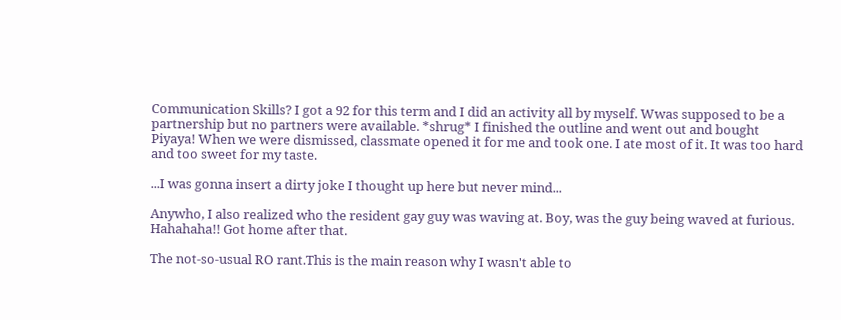Communication Skills? I got a 92 for this term and I did an activity all by myself. Wwas supposed to be a partnership but no partners were available. *shrug* I finished the outline and went out and bought Piyaya! When we were dismissed, classmate opened it for me and took one. I ate most of it. It was too hard and too sweet for my taste.

...I was gonna insert a dirty joke I thought up here but never mind...

Anywho, I also realized who the resident gay guy was waving at. Boy, was the guy being waved at furious. Hahahaha!! Got home after that.

The not-so-usual RO rant.This is the main reason why I wasn't able to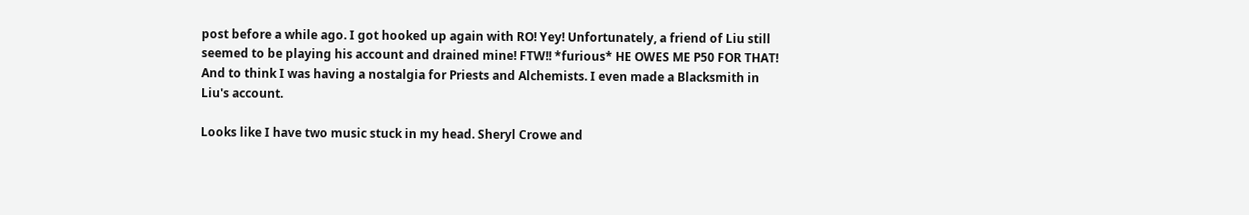post before a while ago. I got hooked up again with RO! Yey! Unfortunately, a friend of Liu still seemed to be playing his account and drained mine! FTW!! *furious* HE OWES ME P50 FOR THAT! And to think I was having a nostalgia for Priests and Alchemists. I even made a Blacksmith in Liu's account.

Looks like I have two music stuck in my head. Sheryl Crowe and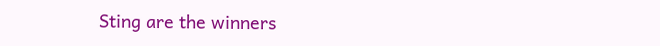Sting are the winners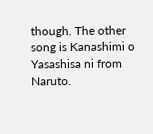though. The other song is Kanashimi o Yasashisa ni from Naruto.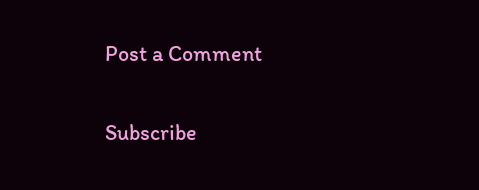Post a Comment

Subscribe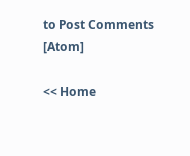to Post Comments [Atom]

<< Home